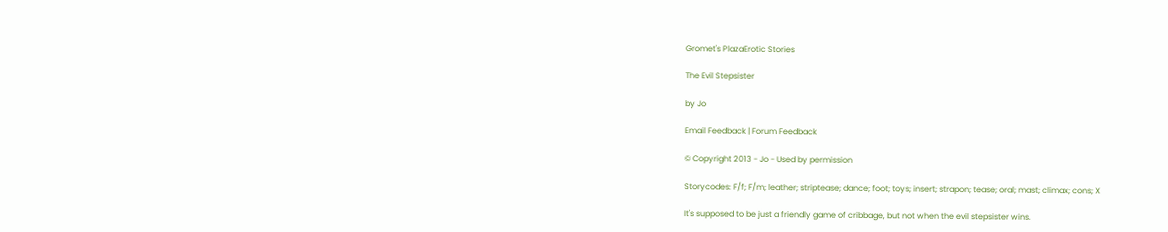Gromet's PlazaErotic Stories

The Evil Stepsister

by Jo

Email Feedback | Forum Feedback

© Copyright 2013 - Jo - Used by permission

Storycodes: F/f; F/m; leather; striptease; dance; foot; toys; insert; strapon; tease; oral; mast; climax; cons; X

It's supposed to be just a friendly game of cribbage, but not when the evil stepsister wins.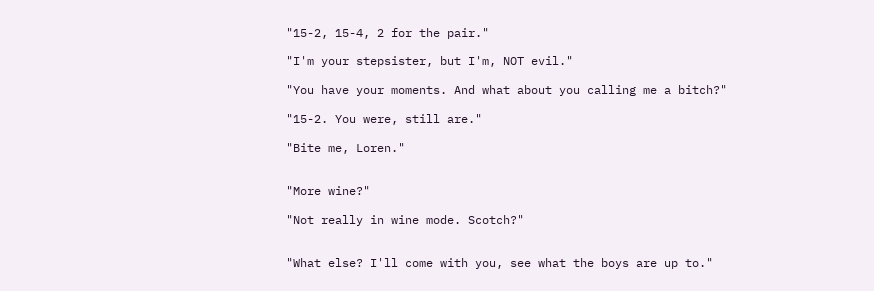"15-2, 15-4, 2 for the pair."

"I'm your stepsister, but I'm, NOT evil."

"You have your moments. And what about you calling me a bitch?"

"15-2. You were, still are."

"Bite me, Loren."


"More wine?"

"Not really in wine mode. Scotch?"


"What else? I'll come with you, see what the boys are up to."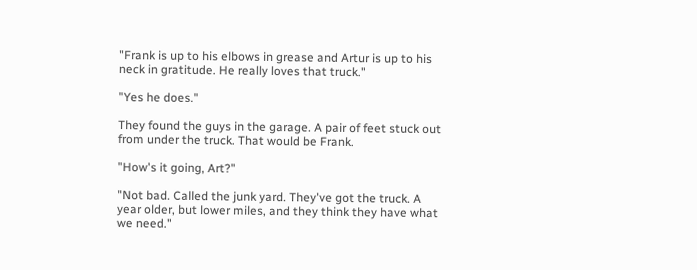"Frank is up to his elbows in grease and Artur is up to his neck in gratitude. He really loves that truck."

"Yes he does."

They found the guys in the garage. A pair of feet stuck out from under the truck. That would be Frank.

"How's it going, Art?"

"Not bad. Called the junk yard. They've got the truck. A year older, but lower miles, and they think they have what we need."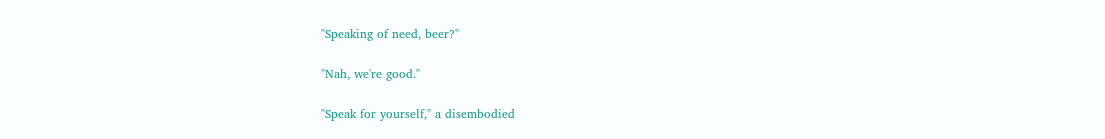"Speaking of need, beer?"

"Nah, we're good."

"Speak for yourself," a disembodied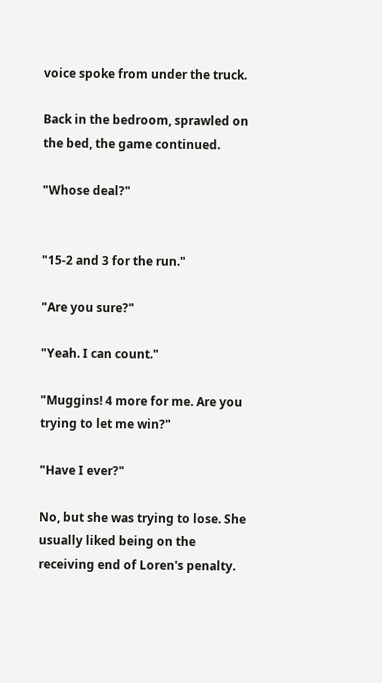voice spoke from under the truck.

Back in the bedroom, sprawled on the bed, the game continued.

"Whose deal?"


"15-2 and 3 for the run."

"Are you sure?"

"Yeah. I can count."

"Muggins! 4 more for me. Are you trying to let me win?"

"Have I ever?"

No, but she was trying to lose. She usually liked being on the receiving end of Loren's penalty.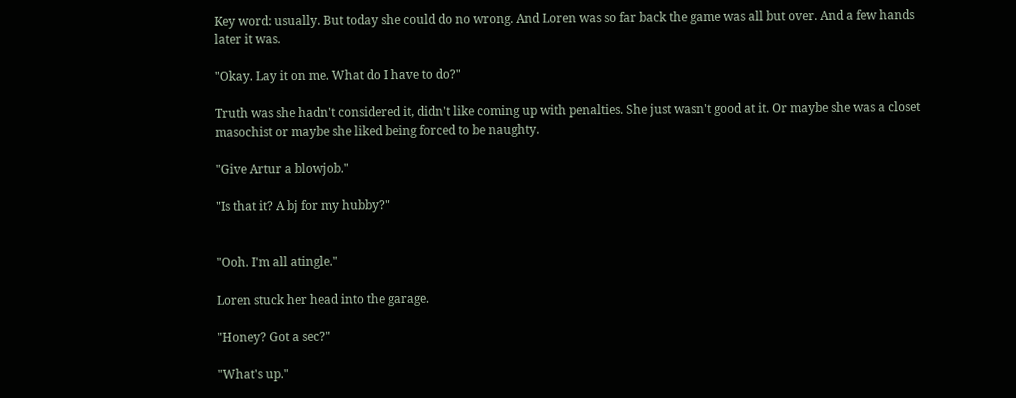Key word: usually. But today she could do no wrong. And Loren was so far back the game was all but over. And a few hands later it was.

"Okay. Lay it on me. What do I have to do?"

Truth was she hadn't considered it, didn't like coming up with penalties. She just wasn't good at it. Or maybe she was a closet masochist or maybe she liked being forced to be naughty.

"Give Artur a blowjob."

"Is that it? A bj for my hubby?"


"Ooh. I'm all atingle."

Loren stuck her head into the garage.

"Honey? Got a sec?"

"What's up."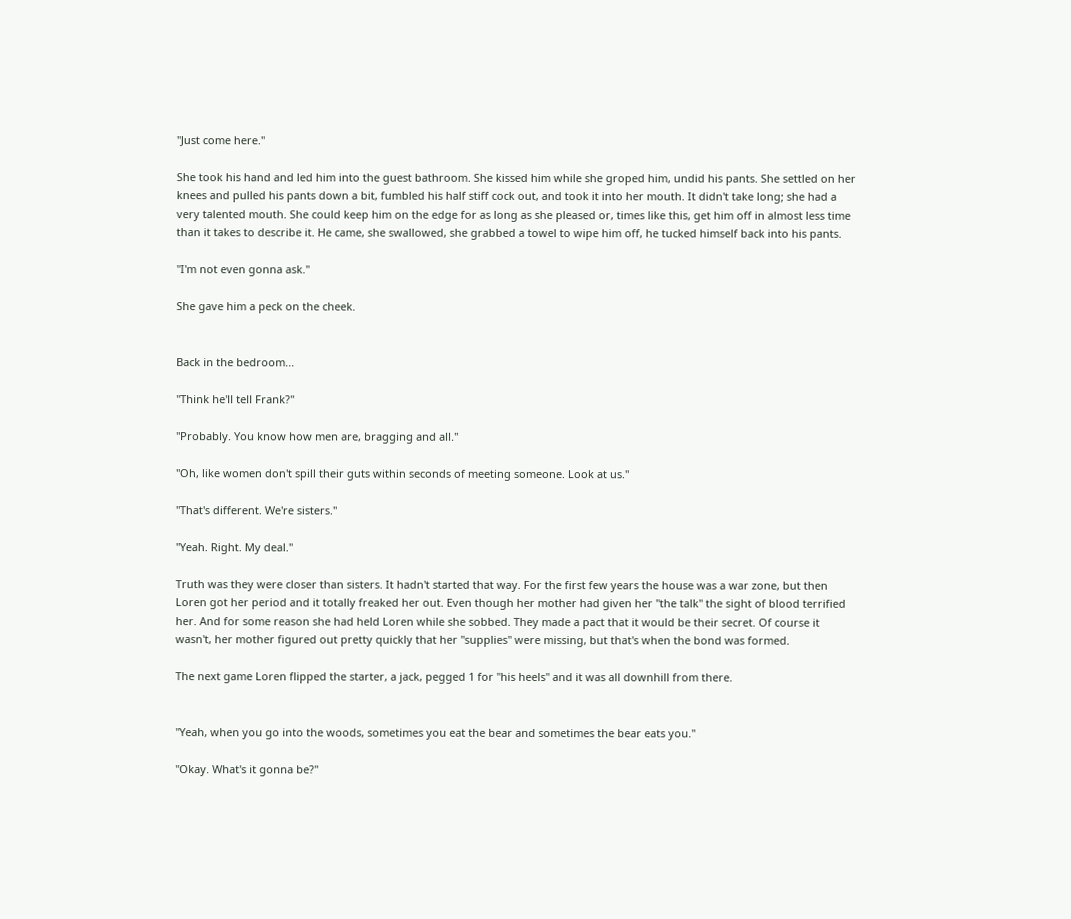"Just come here."

She took his hand and led him into the guest bathroom. She kissed him while she groped him, undid his pants. She settled on her knees and pulled his pants down a bit, fumbled his half stiff cock out, and took it into her mouth. It didn't take long; she had a very talented mouth. She could keep him on the edge for as long as she pleased or, times like this, get him off in almost less time than it takes to describe it. He came, she swallowed, she grabbed a towel to wipe him off, he tucked himself back into his pants.

"I'm not even gonna ask."

She gave him a peck on the cheek.


Back in the bedroom...

"Think he'll tell Frank?"

"Probably. You know how men are, bragging and all."

"Oh, like women don't spill their guts within seconds of meeting someone. Look at us."

"That's different. We're sisters."

"Yeah. Right. My deal."

Truth was they were closer than sisters. It hadn't started that way. For the first few years the house was a war zone, but then Loren got her period and it totally freaked her out. Even though her mother had given her "the talk" the sight of blood terrified her. And for some reason she had held Loren while she sobbed. They made a pact that it would be their secret. Of course it wasn't, her mother figured out pretty quickly that her "supplies" were missing, but that's when the bond was formed.

The next game Loren flipped the starter, a jack, pegged 1 for "his heels" and it was all downhill from there.


"Yeah, when you go into the woods, sometimes you eat the bear and sometimes the bear eats you."

"Okay. What's it gonna be?"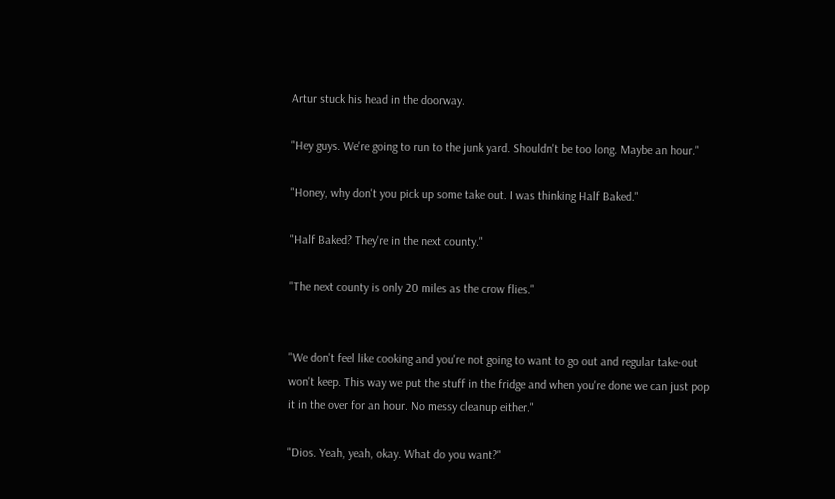Artur stuck his head in the doorway.

"Hey guys. We're going to run to the junk yard. Shouldn't be too long. Maybe an hour."

"Honey, why don't you pick up some take out. I was thinking Half Baked."

"Half Baked? They're in the next county."

"The next county is only 20 miles as the crow flies."


"We don't feel like cooking and you're not going to want to go out and regular take-out won't keep. This way we put the stuff in the fridge and when you're done we can just pop it in the over for an hour. No messy cleanup either."

"Dios. Yeah, yeah, okay. What do you want?"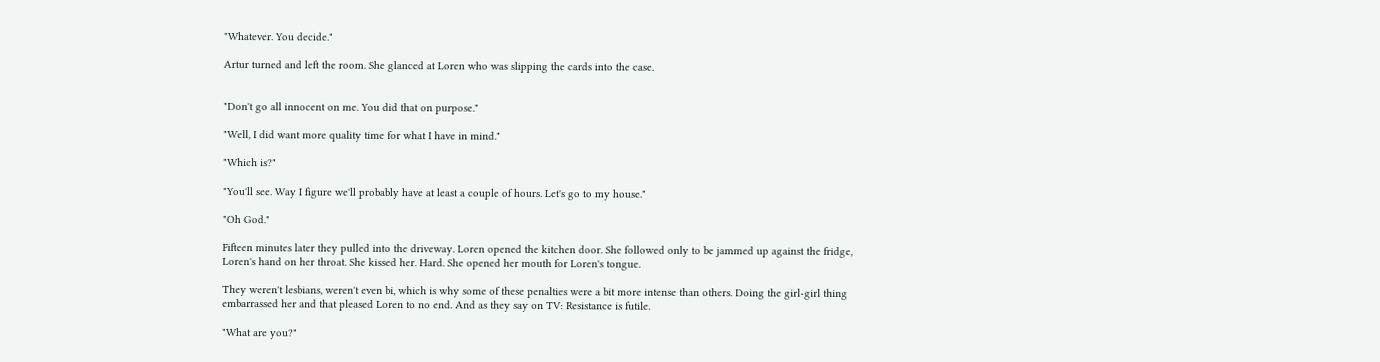"Whatever. You decide."

Artur turned and left the room. She glanced at Loren who was slipping the cards into the case.


"Don't go all innocent on me. You did that on purpose."

"Well, I did want more quality time for what I have in mind."

"Which is?"

"You'll see. Way I figure we'll probably have at least a couple of hours. Let's go to my house."

"Oh God."

Fifteen minutes later they pulled into the driveway. Loren opened the kitchen door. She followed only to be jammed up against the fridge, Loren's hand on her throat. She kissed her. Hard. She opened her mouth for Loren's tongue.

They weren't lesbians, weren't even bi, which is why some of these penalties were a bit more intense than others. Doing the girl-girl thing embarrassed her and that pleased Loren to no end. And as they say on TV: Resistance is futile.

"What are you?"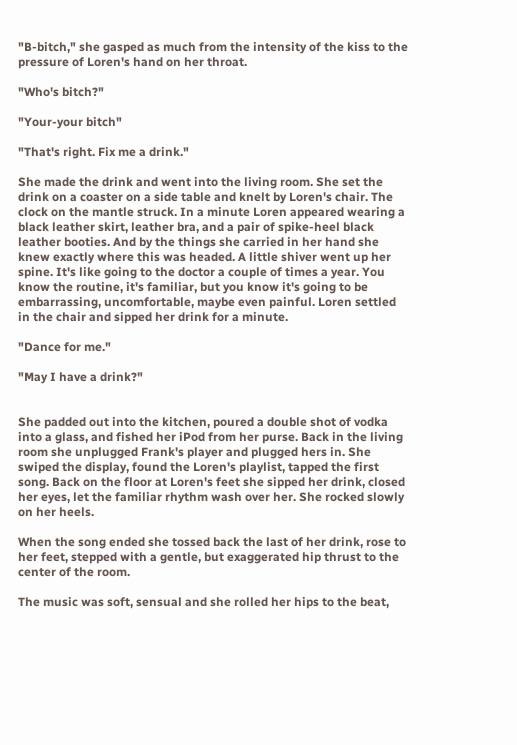"B-bitch," she gasped as much from the intensity of the kiss to the pressure of Loren's hand on her throat.

"Who's bitch?"

"Your-your bitch"

"That's right. Fix me a drink."

She made the drink and went into the living room. She set the drink on a coaster on a side table and knelt by Loren's chair. The clock on the mantle struck. In a minute Loren appeared wearing a black leather skirt, leather bra, and a pair of spike-heel black leather booties. And by the things she carried in her hand she knew exactly where this was headed. A little shiver went up her spine. It's like going to the doctor a couple of times a year. You know the routine, it's familiar, but you know it's going to be embarrassing, uncomfortable, maybe even painful. Loren settled in the chair and sipped her drink for a minute.

"Dance for me."

"May I have a drink?"


She padded out into the kitchen, poured a double shot of vodka into a glass, and fished her iPod from her purse. Back in the living room she unplugged Frank's player and plugged hers in. She swiped the display, found the Loren's playlist, tapped the first song. Back on the floor at Loren's feet she sipped her drink, closed her eyes, let the familiar rhythm wash over her. She rocked slowly on her heels.

When the song ended she tossed back the last of her drink, rose to her feet, stepped with a gentle, but exaggerated hip thrust to the center of the room.

The music was soft, sensual and she rolled her hips to the beat,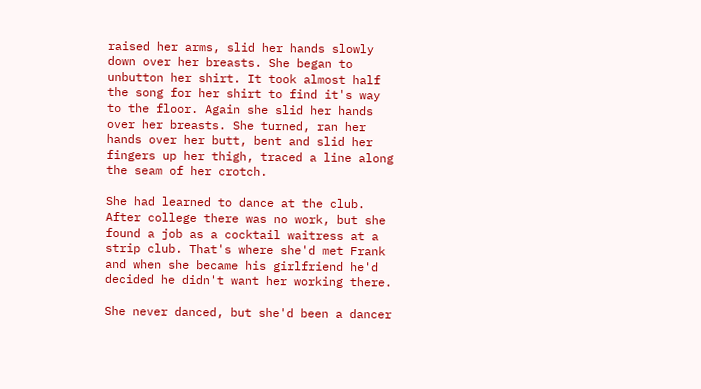raised her arms, slid her hands slowly down over her breasts. She began to unbutton her shirt. It took almost half the song for her shirt to find it's way to the floor. Again she slid her hands over her breasts. She turned, ran her hands over her butt, bent and slid her fingers up her thigh, traced a line along the seam of her crotch.

She had learned to dance at the club. After college there was no work, but she found a job as a cocktail waitress at a strip club. That's where she'd met Frank and when she became his girlfriend he'd decided he didn't want her working there.

She never danced, but she'd been a dancer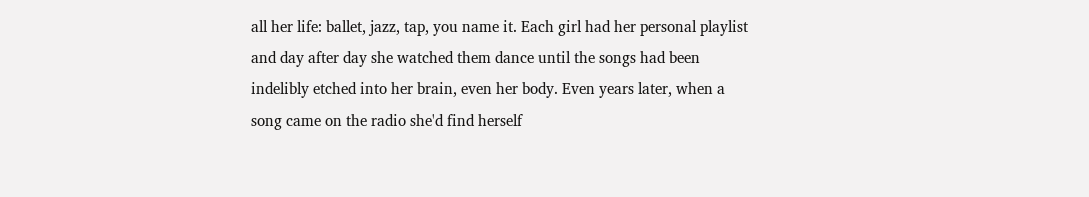all her life: ballet, jazz, tap, you name it. Each girl had her personal playlist and day after day she watched them dance until the songs had been indelibly etched into her brain, even her body. Even years later, when a song came on the radio she'd find herself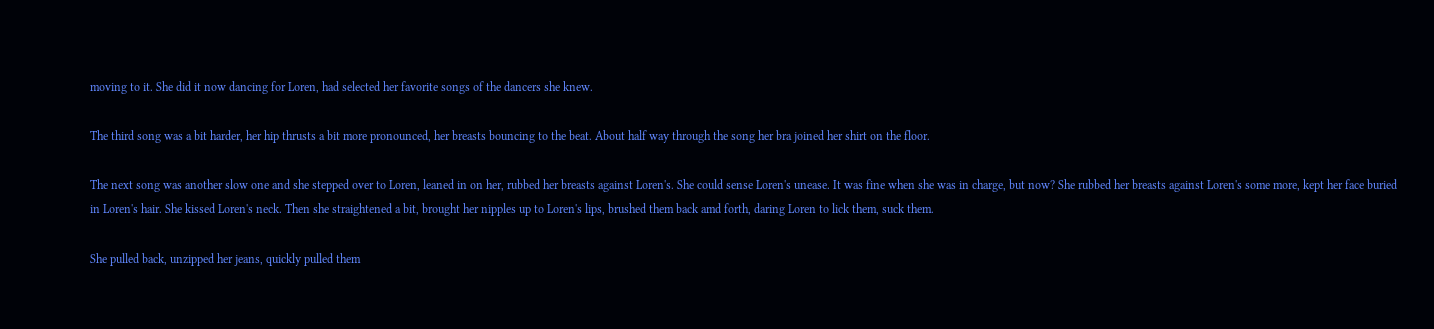moving to it. She did it now dancing for Loren, had selected her favorite songs of the dancers she knew.

The third song was a bit harder, her hip thrusts a bit more pronounced, her breasts bouncing to the beat. About half way through the song her bra joined her shirt on the floor.

The next song was another slow one and she stepped over to Loren, leaned in on her, rubbed her breasts against Loren's. She could sense Loren's unease. It was fine when she was in charge, but now? She rubbed her breasts against Loren's some more, kept her face buried in Loren's hair. She kissed Loren's neck. Then she straightened a bit, brought her nipples up to Loren's lips, brushed them back amd forth, daring Loren to lick them, suck them.

She pulled back, unzipped her jeans, quickly pulled them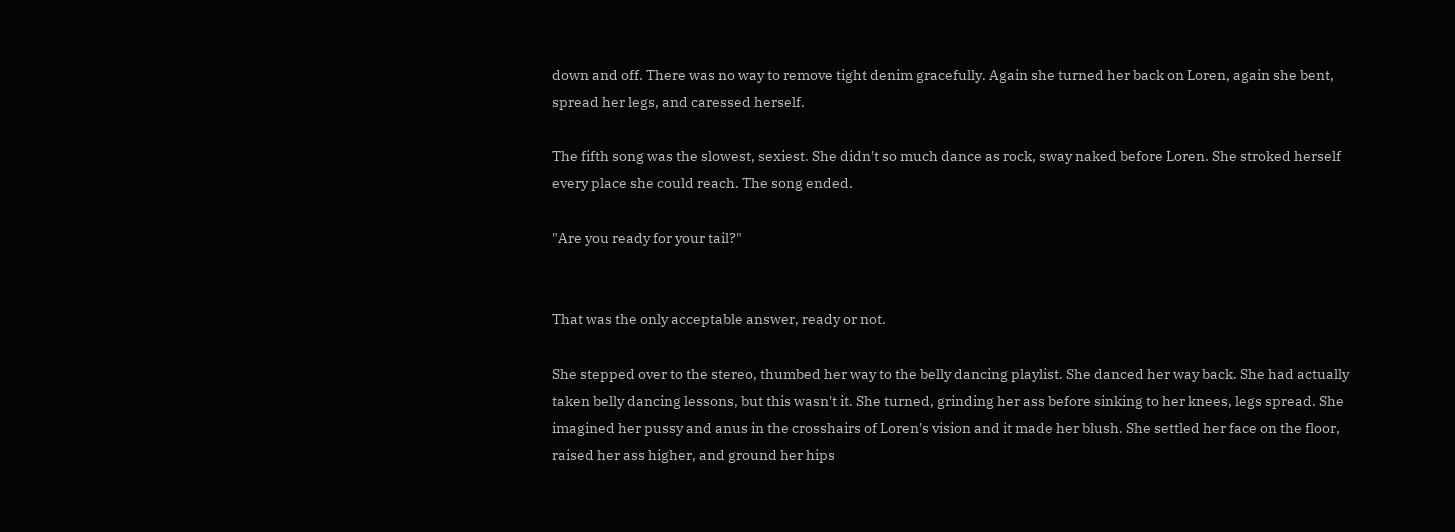down and off. There was no way to remove tight denim gracefully. Again she turned her back on Loren, again she bent, spread her legs, and caressed herself.

The fifth song was the slowest, sexiest. She didn't so much dance as rock, sway naked before Loren. She stroked herself every place she could reach. The song ended.

"Are you ready for your tail?"


That was the only acceptable answer, ready or not.

She stepped over to the stereo, thumbed her way to the belly dancing playlist. She danced her way back. She had actually taken belly dancing lessons, but this wasn't it. She turned, grinding her ass before sinking to her knees, legs spread. She imagined her pussy and anus in the crosshairs of Loren's vision and it made her blush. She settled her face on the floor, raised her ass higher, and ground her hips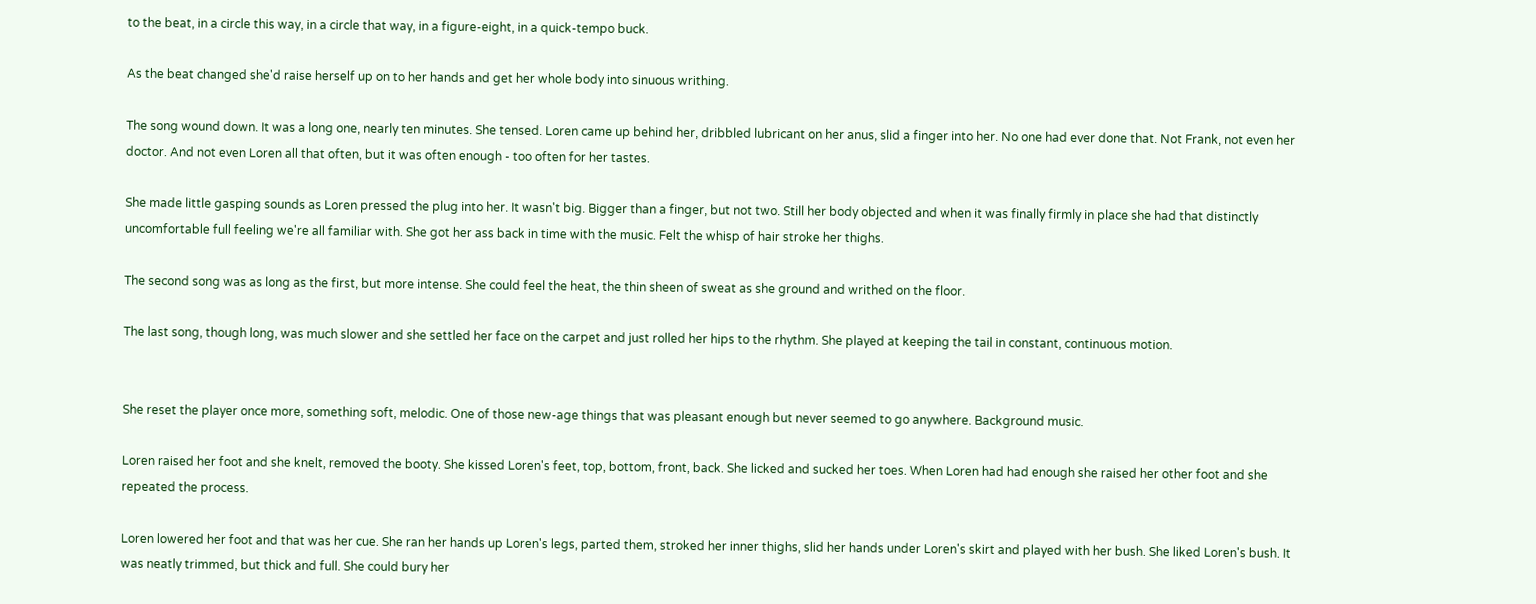to the beat, in a circle this way, in a circle that way, in a figure-eight, in a quick-tempo buck.

As the beat changed she'd raise herself up on to her hands and get her whole body into sinuous writhing.

The song wound down. It was a long one, nearly ten minutes. She tensed. Loren came up behind her, dribbled lubricant on her anus, slid a finger into her. No one had ever done that. Not Frank, not even her doctor. And not even Loren all that often, but it was often enough - too often for her tastes.

She made little gasping sounds as Loren pressed the plug into her. It wasn't big. Bigger than a finger, but not two. Still her body objected and when it was finally firmly in place she had that distinctly uncomfortable full feeling we're all familiar with. She got her ass back in time with the music. Felt the whisp of hair stroke her thighs.

The second song was as long as the first, but more intense. She could feel the heat, the thin sheen of sweat as she ground and writhed on the floor.

The last song, though long, was much slower and she settled her face on the carpet and just rolled her hips to the rhythm. She played at keeping the tail in constant, continuous motion.


She reset the player once more, something soft, melodic. One of those new-age things that was pleasant enough but never seemed to go anywhere. Background music.

Loren raised her foot and she knelt, removed the booty. She kissed Loren's feet, top, bottom, front, back. She licked and sucked her toes. When Loren had had enough she raised her other foot and she repeated the process.

Loren lowered her foot and that was her cue. She ran her hands up Loren's legs, parted them, stroked her inner thighs, slid her hands under Loren's skirt and played with her bush. She liked Loren's bush. It was neatly trimmed, but thick and full. She could bury her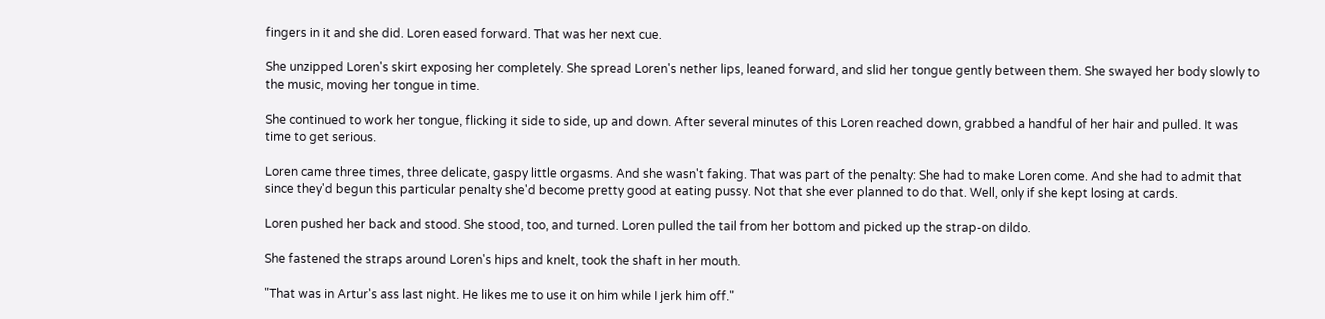fingers in it and she did. Loren eased forward. That was her next cue.

She unzipped Loren's skirt exposing her completely. She spread Loren's nether lips, leaned forward, and slid her tongue gently between them. She swayed her body slowly to the music, moving her tongue in time.

She continued to work her tongue, flicking it side to side, up and down. After several minutes of this Loren reached down, grabbed a handful of her hair and pulled. It was time to get serious.

Loren came three times, three delicate, gaspy little orgasms. And she wasn't faking. That was part of the penalty: She had to make Loren come. And she had to admit that since they'd begun this particular penalty she'd become pretty good at eating pussy. Not that she ever planned to do that. Well, only if she kept losing at cards.

Loren pushed her back and stood. She stood, too, and turned. Loren pulled the tail from her bottom and picked up the strap-on dildo.

She fastened the straps around Loren's hips and knelt, took the shaft in her mouth.

"That was in Artur's ass last night. He likes me to use it on him while I jerk him off."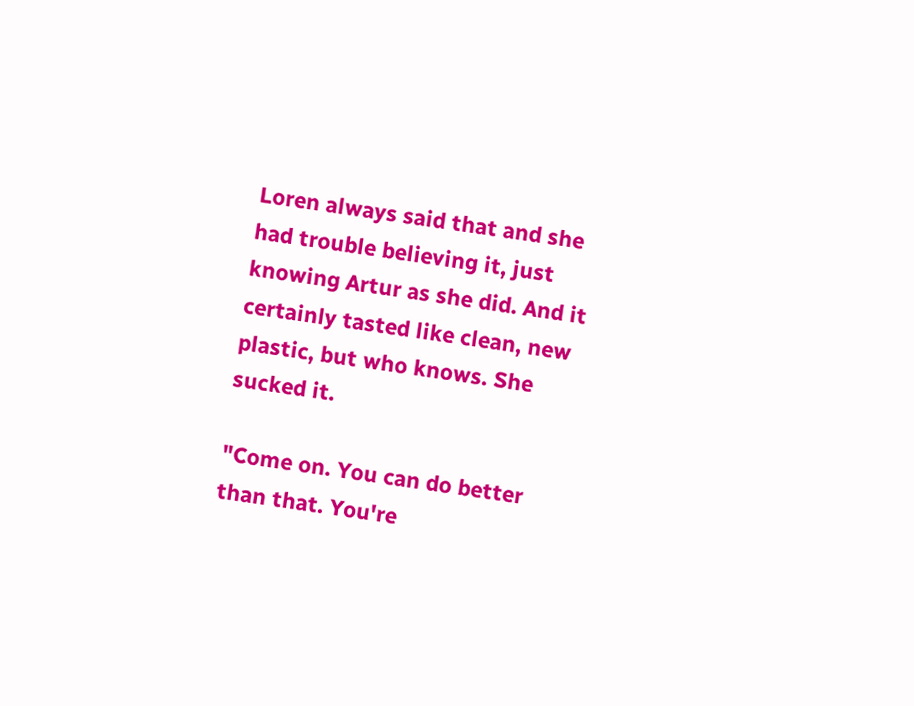Loren always said that and she had trouble believing it, just knowing Artur as she did. And it certainly tasted like clean, new plastic, but who knows. She sucked it.

"Come on. You can do better than that. You're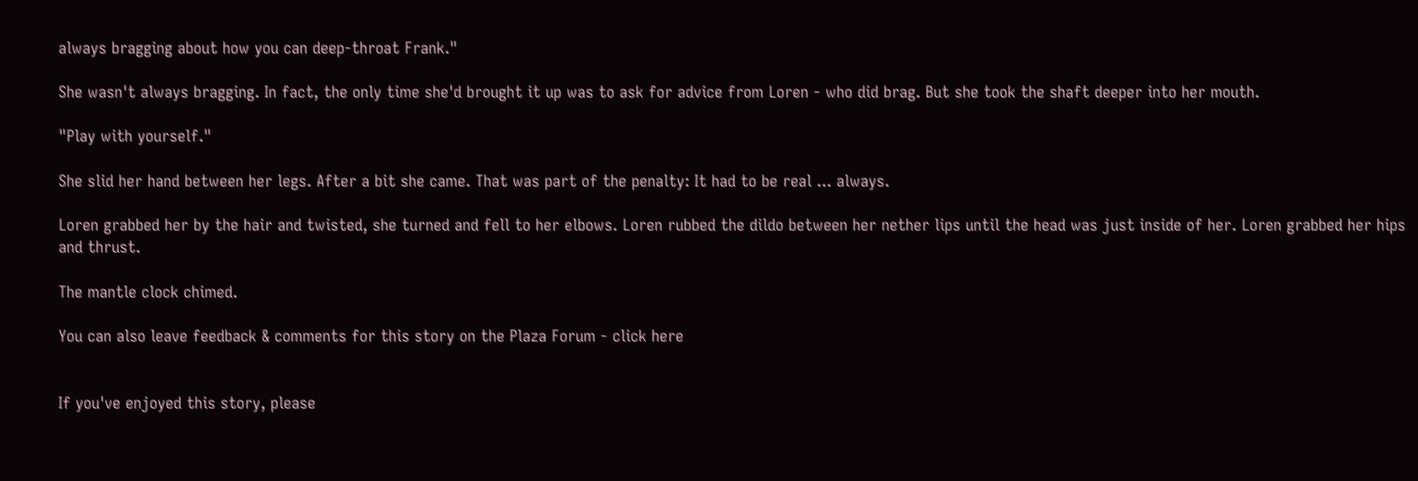always bragging about how you can deep-throat Frank."

She wasn't always bragging. In fact, the only time she'd brought it up was to ask for advice from Loren - who did brag. But she took the shaft deeper into her mouth.

"Play with yourself."

She slid her hand between her legs. After a bit she came. That was part of the penalty: It had to be real ... always.

Loren grabbed her by the hair and twisted, she turned and fell to her elbows. Loren rubbed the dildo between her nether lips until the head was just inside of her. Loren grabbed her hips and thrust.

The mantle clock chimed.

You can also leave feedback & comments for this story on the Plaza Forum - click here


If you've enjoyed this story, please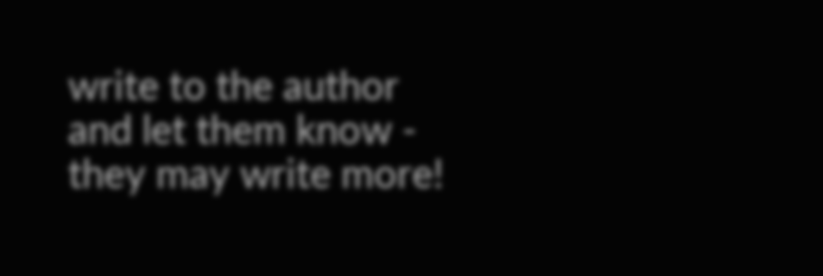write to the author and let them know - they may write more!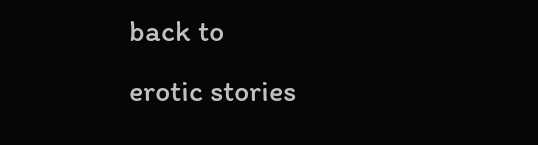back to
erotic stories